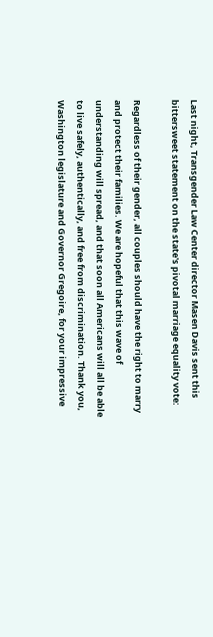Last night, Transgender Law Center director Masen Davis sent this bittersweet statement on the state's pivotal marriage equality vote:

Regardless of their gender, all couples should have the right to marry and protect their families. We are hopeful that this wave of understanding will spread, and that soon all Americans will all be able to live safely, authentically, and free from discrimination. Thank you, Washington legislature and Governor Gregoire, for your impressive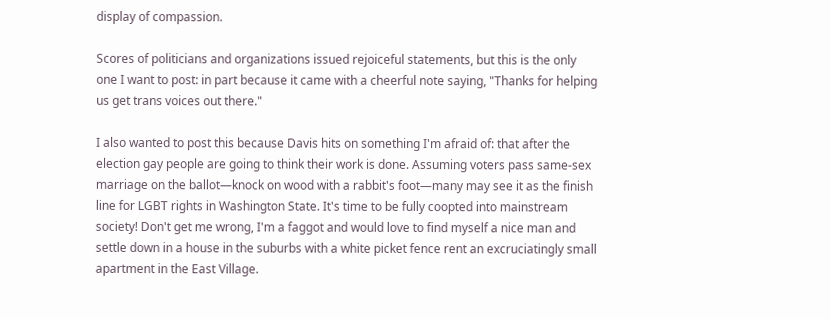display of compassion.

Scores of politicians and organizations issued rejoiceful statements, but this is the only one I want to post: in part because it came with a cheerful note saying, "Thanks for helping us get trans voices out there."

I also wanted to post this because Davis hits on something I'm afraid of: that after the election gay people are going to think their work is done. Assuming voters pass same-sex marriage on the ballot—knock on wood with a rabbit's foot—many may see it as the finish line for LGBT rights in Washington State. It's time to be fully coopted into mainstream society! Don't get me wrong, I'm a faggot and would love to find myself a nice man and settle down in a house in the suburbs with a white picket fence rent an excruciatingly small apartment in the East Village.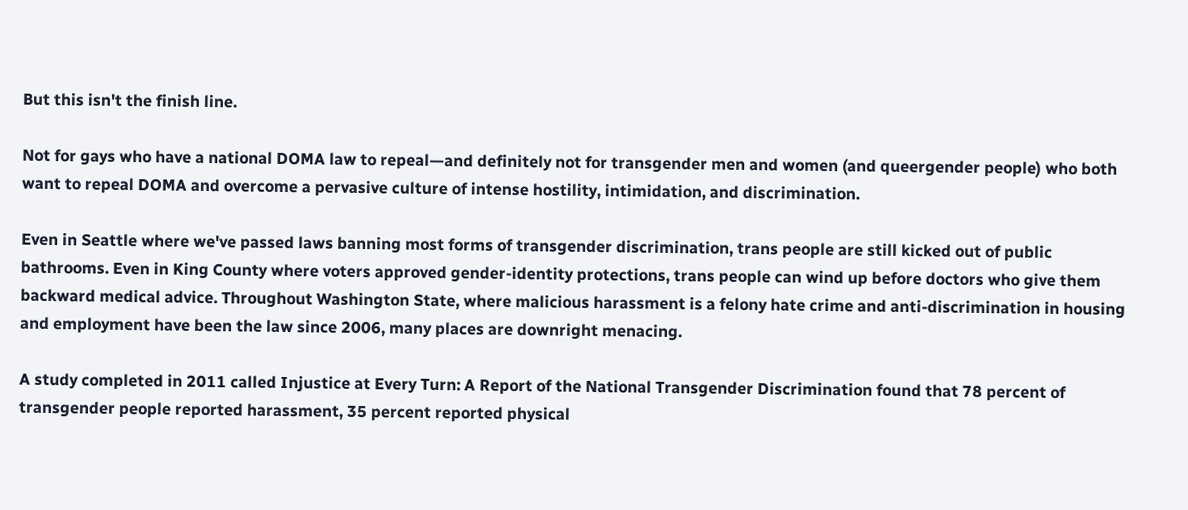But this isn't the finish line.

Not for gays who have a national DOMA law to repeal—and definitely not for transgender men and women (and queergender people) who both want to repeal DOMA and overcome a pervasive culture of intense hostility, intimidation, and discrimination.

Even in Seattle where we've passed laws banning most forms of transgender discrimination, trans people are still kicked out of public bathrooms. Even in King County where voters approved gender-identity protections, trans people can wind up before doctors who give them backward medical advice. Throughout Washington State, where malicious harassment is a felony hate crime and anti-discrimination in housing and employment have been the law since 2006, many places are downright menacing.

A study completed in 2011 called Injustice at Every Turn: A Report of the National Transgender Discrimination found that 78 percent of transgender people reported harassment, 35 percent reported physical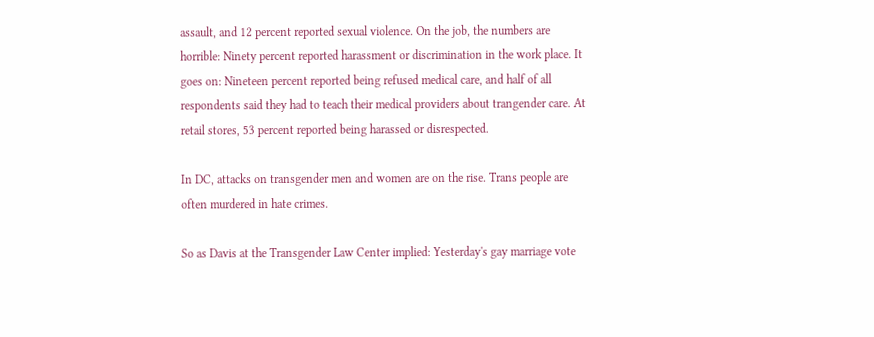assault, and 12 percent reported sexual violence. On the job, the numbers are horrible: Ninety percent reported harassment or discrimination in the work place. It goes on: Nineteen percent reported being refused medical care, and half of all respondents said they had to teach their medical providers about trangender care. At retail stores, 53 percent reported being harassed or disrespected.

In DC, attacks on transgender men and women are on the rise. Trans people are often murdered in hate crimes.

So as Davis at the Transgender Law Center implied: Yesterday's gay marriage vote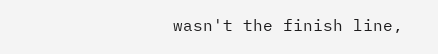wasn't the finish line,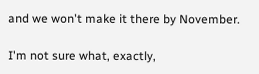and we won't make it there by November.

I'm not sure what, exactly,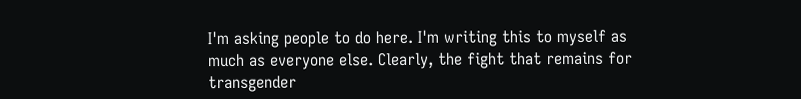I'm asking people to do here. I'm writing this to myself as much as everyone else. Clearly, the fight that remains for transgender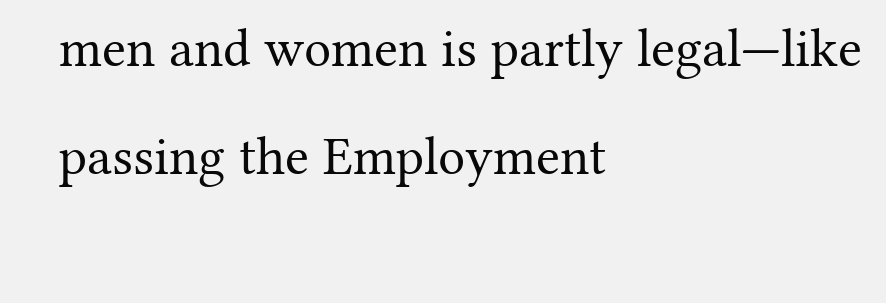men and women is partly legal—like passing the Employment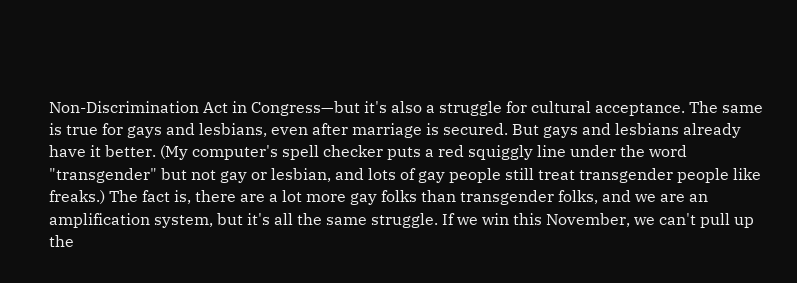Non-Discrimination Act in Congress—but it's also a struggle for cultural acceptance. The same is true for gays and lesbians, even after marriage is secured. But gays and lesbians already have it better. (My computer's spell checker puts a red squiggly line under the word "transgender" but not gay or lesbian, and lots of gay people still treat transgender people like freaks.) The fact is, there are a lot more gay folks than transgender folks, and we are an amplification system, but it's all the same struggle. If we win this November, we can't pull up the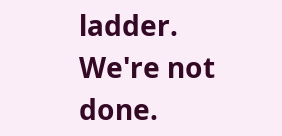ladder. We're not done.